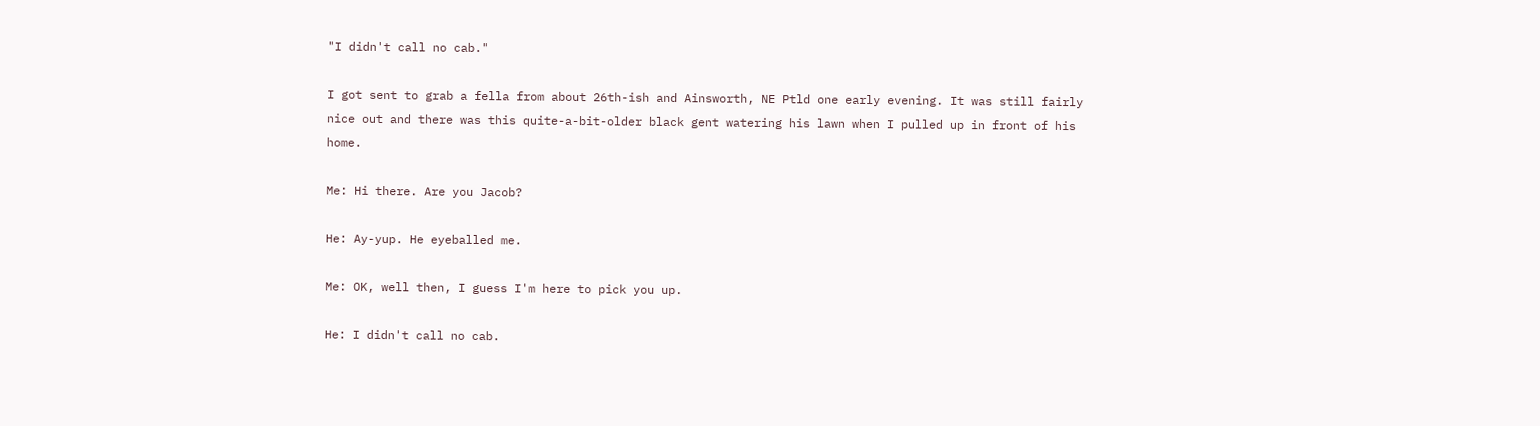"I didn't call no cab."

I got sent to grab a fella from about 26th-ish and Ainsworth, NE Ptld one early evening. It was still fairly nice out and there was this quite-a-bit-older black gent watering his lawn when I pulled up in front of his home.

Me: Hi there. Are you Jacob?

He: Ay-yup. He eyeballed me.

Me: OK, well then, I guess I'm here to pick you up.

He: I didn't call no cab.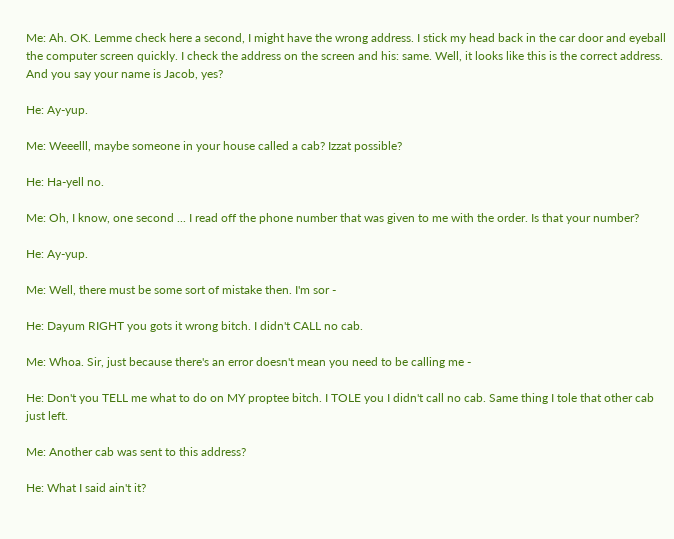Me: Ah. OK. Lemme check here a second, I might have the wrong address. I stick my head back in the car door and eyeball the computer screen quickly. I check the address on the screen and his: same. Well, it looks like this is the correct address. And you say your name is Jacob, yes?

He: Ay-yup.

Me: Weeelll, maybe someone in your house called a cab? Izzat possible?

He: Ha-yell no.

Me: Oh, I know, one second ... I read off the phone number that was given to me with the order. Is that your number?

He: Ay-yup.

Me: Well, there must be some sort of mistake then. I'm sor -

He: Dayum RIGHT you gots it wrong bitch. I didn't CALL no cab.

Me: Whoa. Sir, just because there's an error doesn't mean you need to be calling me -

He: Don't you TELL me what to do on MY proptee bitch. I TOLE you I didn't call no cab. Same thing I tole that other cab just left.

Me: Another cab was sent to this address?

He: What I said ain't it?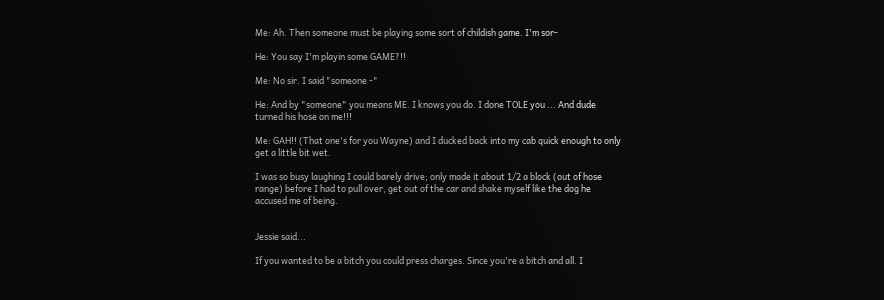Me: Ah. Then someone must be playing some sort of childish game. I'm sor-

He: You say I'm playin some GAME?!!

Me: No sir. I said "someone -"

He: And by "someone" you means ME. I knows you do. I done TOLE you ... And dude turned his hose on me!!!

Me: GAH!! (That one's for you Wayne) and I ducked back into my cab quick enough to only get a little bit wet.

I was so busy laughing I could barely drive; only made it about 1/2 a block (out of hose range) before I had to pull over, get out of the car and shake myself like the dog he accused me of being.


Jessie said...

If you wanted to be a bitch you could press charges. Since you're a bitch and all. I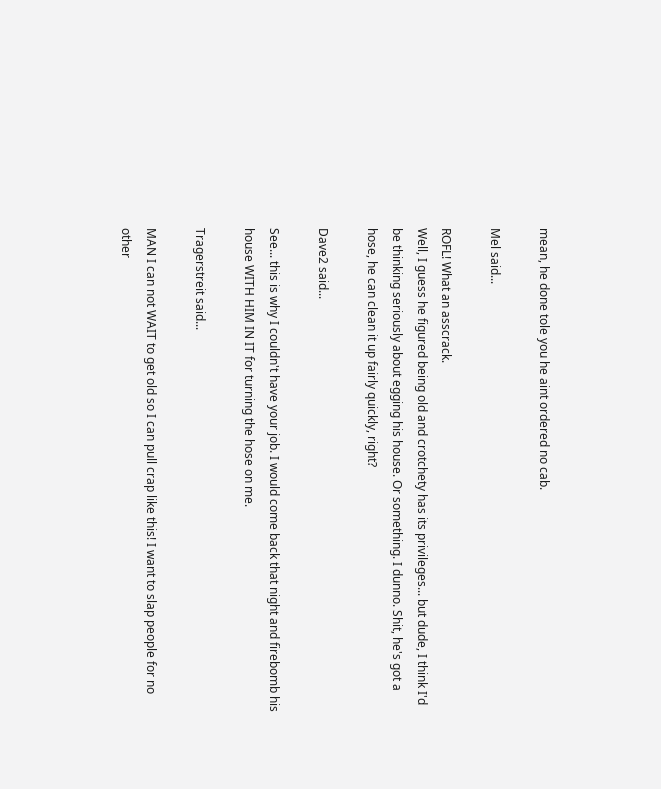mean, he done tole you he aint ordered no cab.

Mel said...

ROFL! What an asscrack.
Well, I guess he figured being old and crotchety has its privileges... but dude, I think I'd be thinking seriously about egging his house. Or something. I dunno. Shit, he's got a hose, he can clean it up fairly quickly, right?

Dave2 said...

See... this is why I couldn't have your job. I would come back that night and firebomb his house WITH HIM IN IT for turning the hose on me.

Tragerstreit said...

MAN I can not WAIT to get old so I can pull crap like this! I want to slap people for no other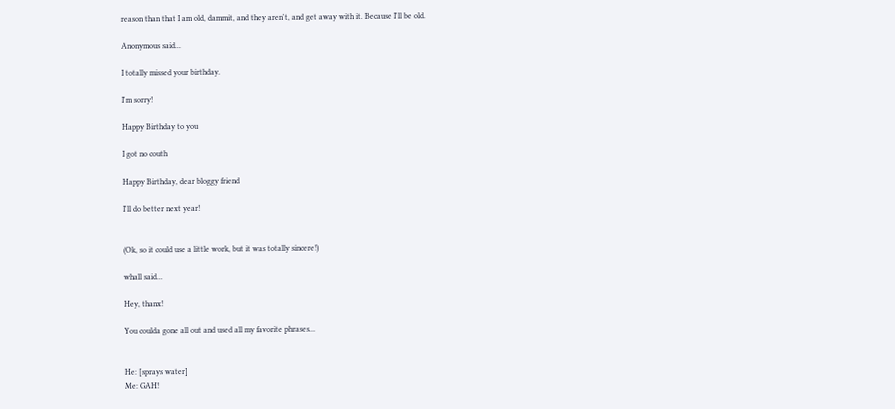reason than that I am old, dammit, and they aren't, and get away with it. Because I'll be old.

Anonymous said...

I totally missed your birthday.

I'm sorry!

Happy Birthday to you

I got no couth

Happy Birthday, dear bloggy friend

I'll do better next year!


(Ok, so it could use a little work, but it was totally sincere!)

whall said...

Hey, thanx!

You coulda gone all out and used all my favorite phrases...


He: [sprays water]
Me: GAH!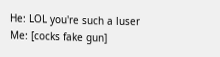He: LOL you're such a luser
Me: [cocks fake gun]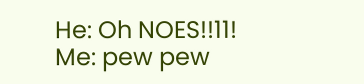He: Oh NOES!!11!
Me: pew pew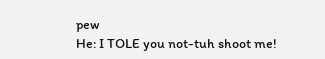pew
He: I TOLE you not-tuh shoot me!